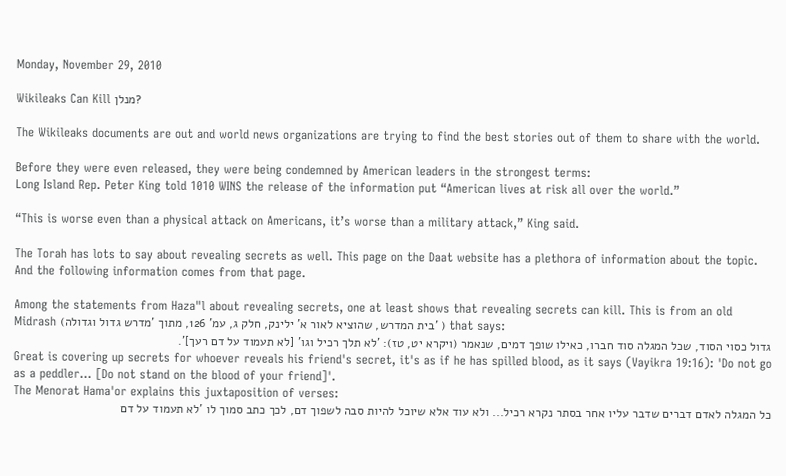Monday, November 29, 2010

Wikileaks Can Kill מנלן?

The Wikileaks documents are out and world news organizations are trying to find the best stories out of them to share with the world.

Before they were even released, they were being condemned by American leaders in the strongest terms:
Long Island Rep. Peter King told 1010 WINS the release of the information put “American lives at risk all over the world.”

“This is worse even than a physical attack on Americans, it’s worse than a military attack,” King said.

The Torah has lots to say about revealing secrets as well. This page on the Daat website has a plethora of information about the topic.  And the following information comes from that page.

Among the statements from Haza"l about revealing secrets, one at least shows that revealing secrets can kill. This is from an old Midrash (בית המדרש, שהוציא לאור א' ילינק, חלק ג, עמ' 126, מתוך 'מדרש גדול וגדולה' ) that says:
גדול כסוי הסוד, שכל המגלה סוד חברו, כאילו שופך דמים, שנאמר (ויקרא יט, טז): 'לא תלך רכיל וגו' [לא תעמוד על דם רעך]'.
Great is covering up secrets for whoever reveals his friend's secret, it's as if he has spilled blood, as it says (Vayikra 19:16): 'Do not go as a peddler... [Do not stand on the blood of your friend]'.
The Menorat Hama'or explains this juxtaposition of verses:
כל המגלה לאדם דברים שדבר עליו אחר בסתר נקרא רכיל... ולא עוד אלא שיוכל להיות סבה לשפוך דם, לכך כתב סמוך לו 'לא תעמוד על דם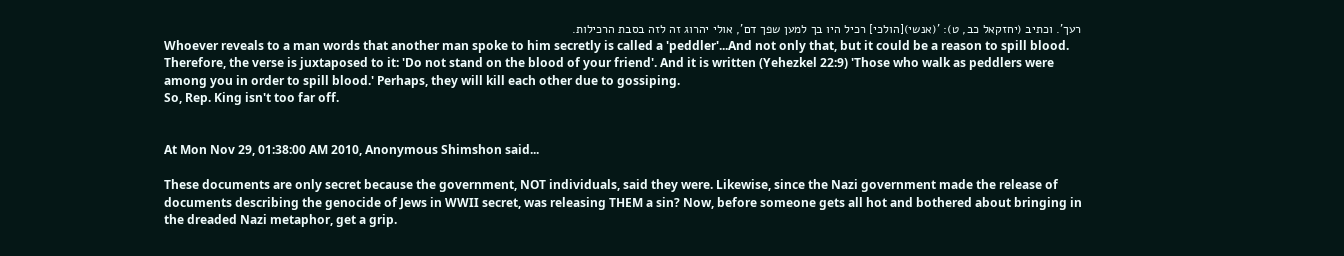רעך'. וכתיב (יחזקאל כב, ט): '(אנשי)[הולכי] רכיל היו בך למען שפך דם', אולי יהרוג זה לזה בסבת הרכילות.
Whoever reveals to a man words that another man spoke to him secretly is called a 'peddler'...And not only that, but it could be a reason to spill blood. Therefore, the verse is juxtaposed to it: 'Do not stand on the blood of your friend'. And it is written (Yehezkel 22:9) 'Those who walk as peddlers were among you in order to spill blood.' Perhaps, they will kill each other due to gossiping.
So, Rep. King isn't too far off.


At Mon Nov 29, 01:38:00 AM 2010, Anonymous Shimshon said...

These documents are only secret because the government, NOT individuals, said they were. Likewise, since the Nazi government made the release of documents describing the genocide of Jews in WWII secret, was releasing THEM a sin? Now, before someone gets all hot and bothered about bringing in the dreaded Nazi metaphor, get a grip.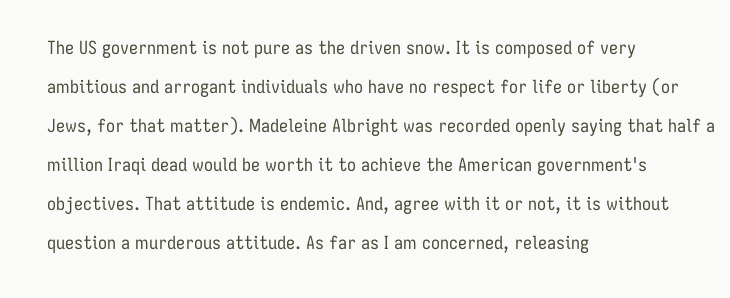The US government is not pure as the driven snow. It is composed of very ambitious and arrogant individuals who have no respect for life or liberty (or Jews, for that matter). Madeleine Albright was recorded openly saying that half a million Iraqi dead would be worth it to achieve the American government's objectives. That attitude is endemic. And, agree with it or not, it is without question a murderous attitude. As far as I am concerned, releasing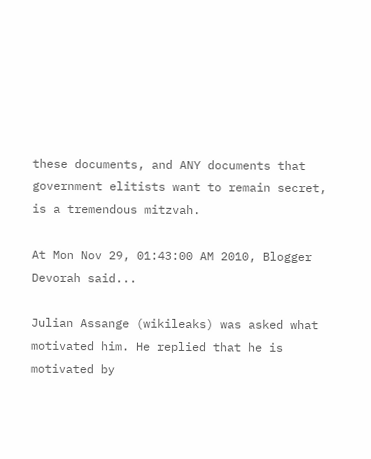these documents, and ANY documents that government elitists want to remain secret, is a tremendous mitzvah.

At Mon Nov 29, 01:43:00 AM 2010, Blogger Devorah said...

Julian Assange (wikileaks) was asked what motivated him. He replied that he is motivated by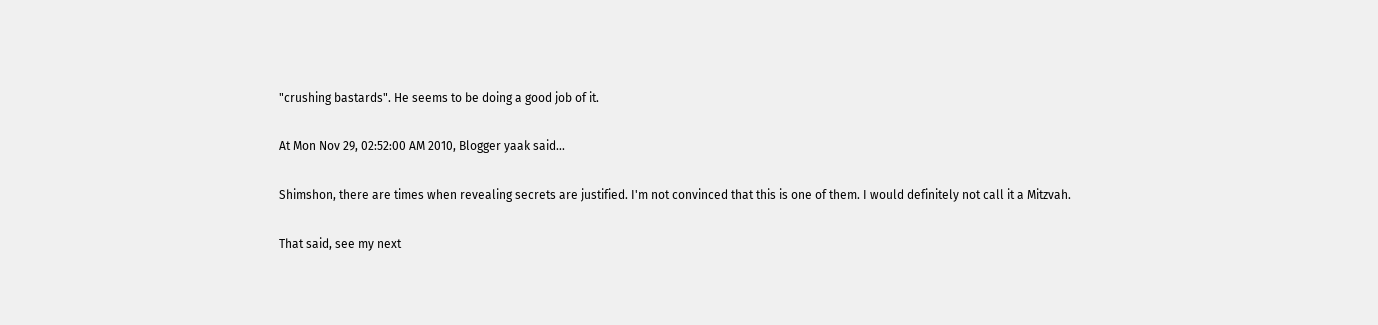"crushing bastards". He seems to be doing a good job of it.

At Mon Nov 29, 02:52:00 AM 2010, Blogger yaak said...

Shimshon, there are times when revealing secrets are justified. I'm not convinced that this is one of them. I would definitely not call it a Mitzvah.

That said, see my next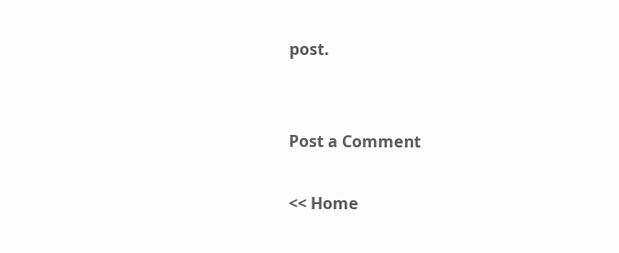post.


Post a Comment

<< Home